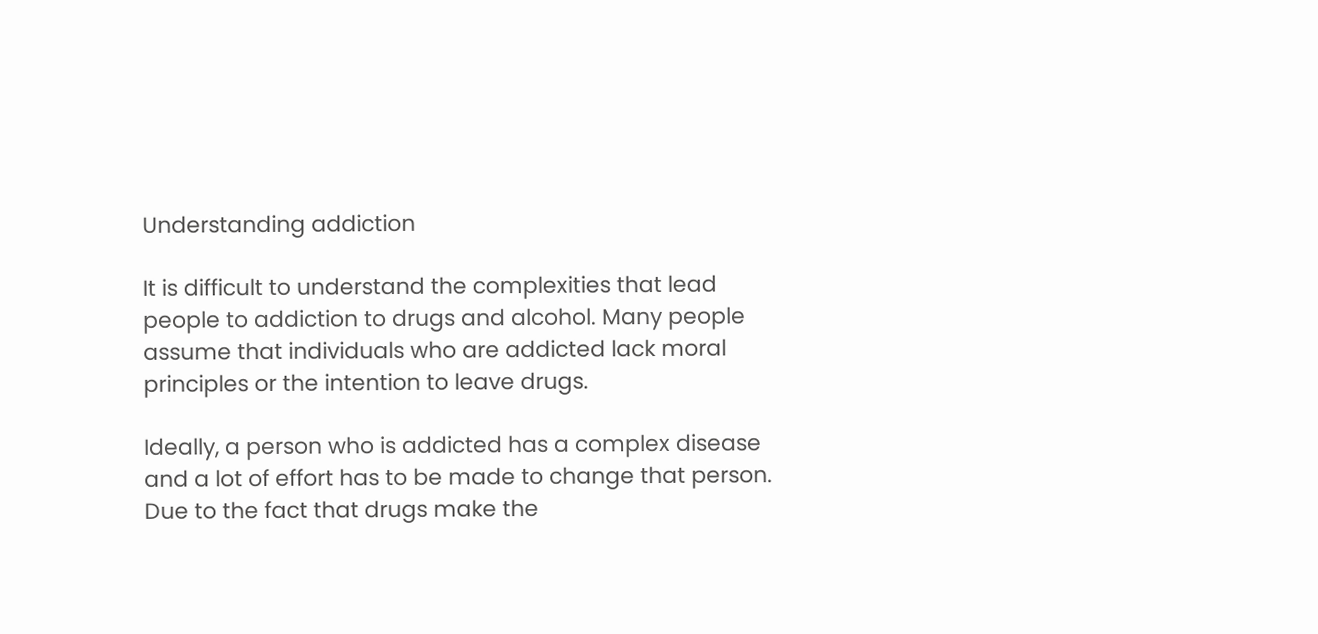Understanding addiction

It is difficult to understand the complexities that lead people to addiction to drugs and alcohol. Many people assume that individuals who are addicted lack moral principles or the intention to leave drugs.

Ideally, a person who is addicted has a complex disease and a lot of effort has to be made to change that person. Due to the fact that drugs make the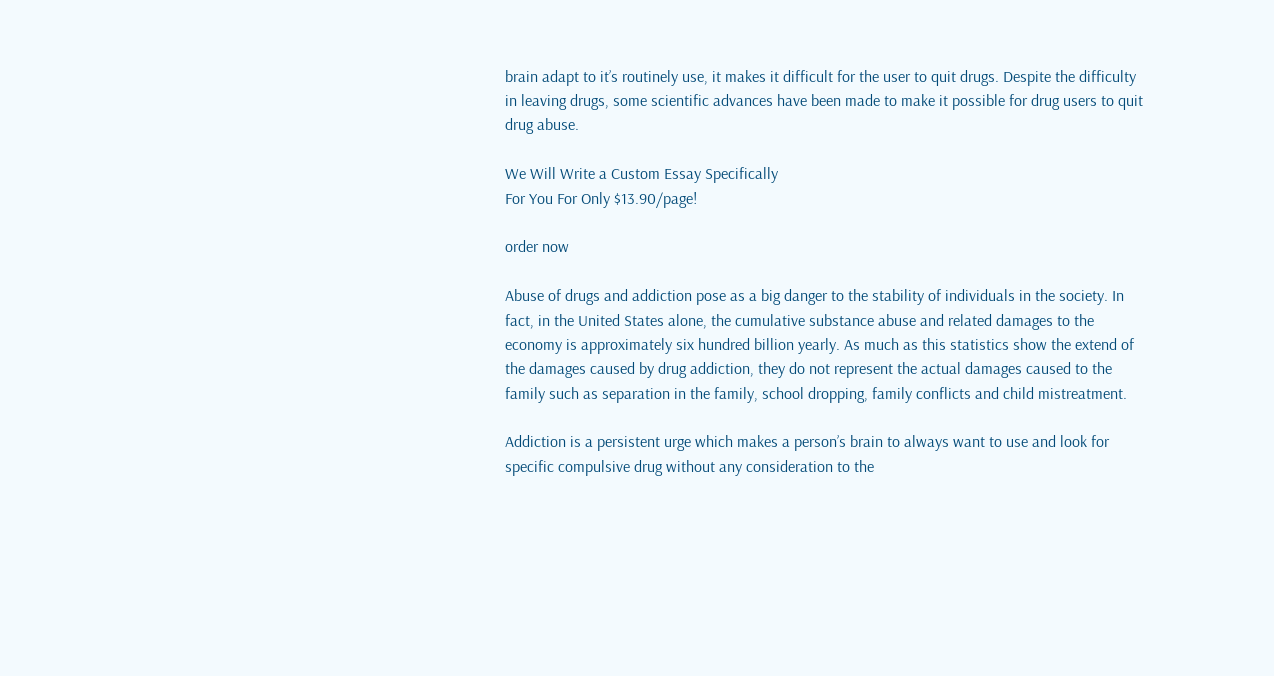brain adapt to it’s routinely use, it makes it difficult for the user to quit drugs. Despite the difficulty in leaving drugs, some scientific advances have been made to make it possible for drug users to quit drug abuse.

We Will Write a Custom Essay Specifically
For You For Only $13.90/page!

order now

Abuse of drugs and addiction pose as a big danger to the stability of individuals in the society. In fact, in the United States alone, the cumulative substance abuse and related damages to the economy is approximately six hundred billion yearly. As much as this statistics show the extend of the damages caused by drug addiction, they do not represent the actual damages caused to the family such as separation in the family, school dropping, family conflicts and child mistreatment.

Addiction is a persistent urge which makes a person’s brain to always want to use and look for specific compulsive drug without any consideration to the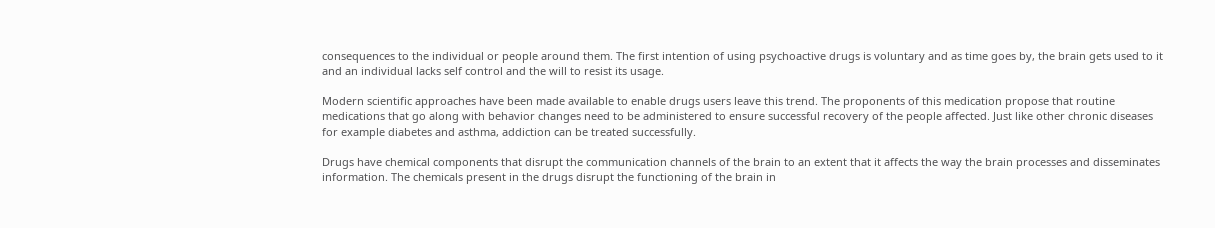consequences to the individual or people around them. The first intention of using psychoactive drugs is voluntary and as time goes by, the brain gets used to it and an individual lacks self control and the will to resist its usage.

Modern scientific approaches have been made available to enable drugs users leave this trend. The proponents of this medication propose that routine medications that go along with behavior changes need to be administered to ensure successful recovery of the people affected. Just like other chronic diseases for example diabetes and asthma, addiction can be treated successfully.

Drugs have chemical components that disrupt the communication channels of the brain to an extent that it affects the way the brain processes and disseminates information. The chemicals present in the drugs disrupt the functioning of the brain in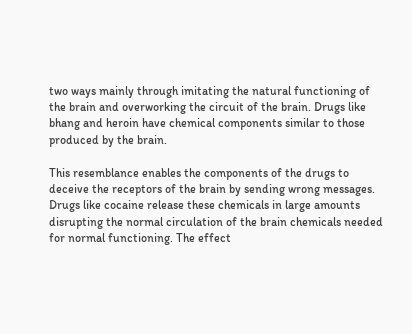two ways mainly through imitating the natural functioning of the brain and overworking the circuit of the brain. Drugs like bhang and heroin have chemical components similar to those produced by the brain.

This resemblance enables the components of the drugs to deceive the receptors of the brain by sending wrong messages. Drugs like cocaine release these chemicals in large amounts disrupting the normal circulation of the brain chemicals needed for normal functioning. The effect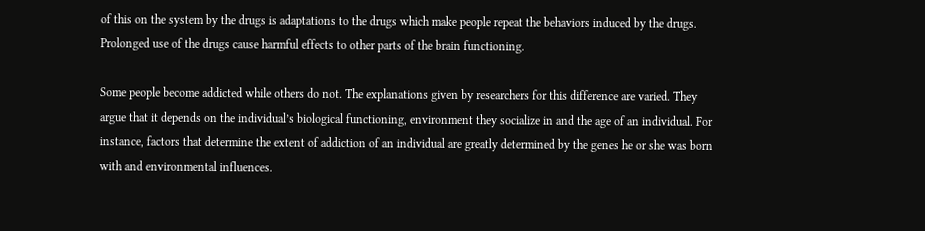of this on the system by the drugs is adaptations to the drugs which make people repeat the behaviors induced by the drugs. Prolonged use of the drugs cause harmful effects to other parts of the brain functioning.

Some people become addicted while others do not. The explanations given by researchers for this difference are varied. They argue that it depends on the individual’s biological functioning, environment they socialize in and the age of an individual. For instance, factors that determine the extent of addiction of an individual are greatly determined by the genes he or she was born with and environmental influences.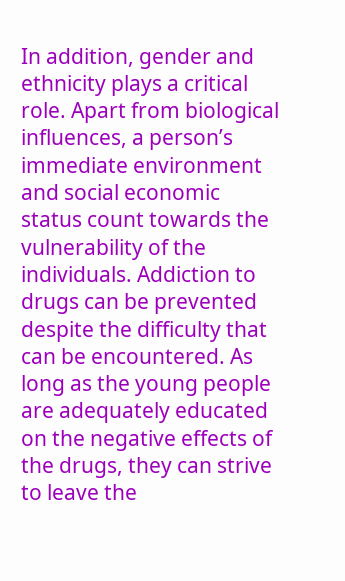In addition, gender and ethnicity plays a critical role. Apart from biological influences, a person’s immediate environment and social economic status count towards the vulnerability of the individuals. Addiction to drugs can be prevented despite the difficulty that can be encountered. As long as the young people are adequately educated on the negative effects of the drugs, they can strive to leave the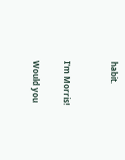habit.


I'm Morris!

Would you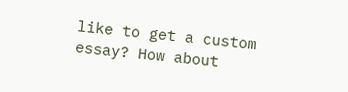like to get a custom essay? How about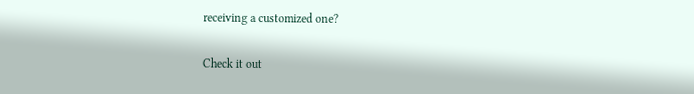receiving a customized one?

Check it out